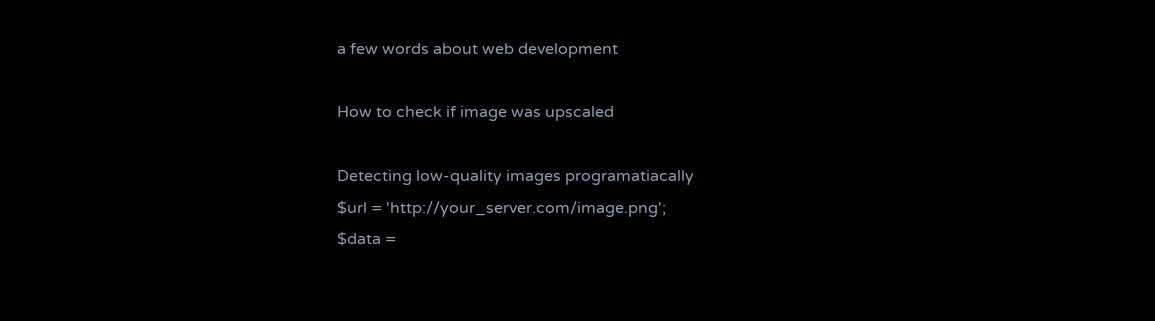a few words about web development

How to check if image was upscaled

Detecting low-quality images programatiacally
$url = 'http://your_server.com/image.png';
$data =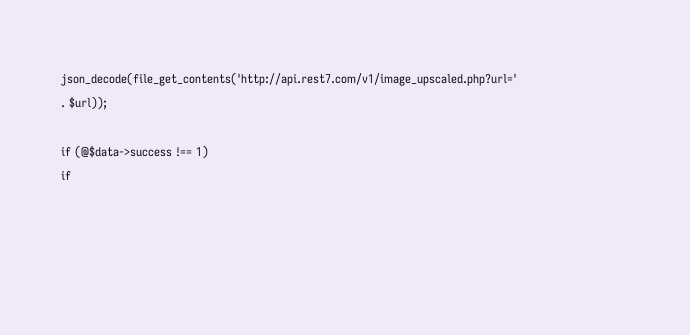json_decode(file_get_contents('http://api.rest7.com/v1/image_upscaled.php?url=' . $url));

if (@$data->success !== 1)
if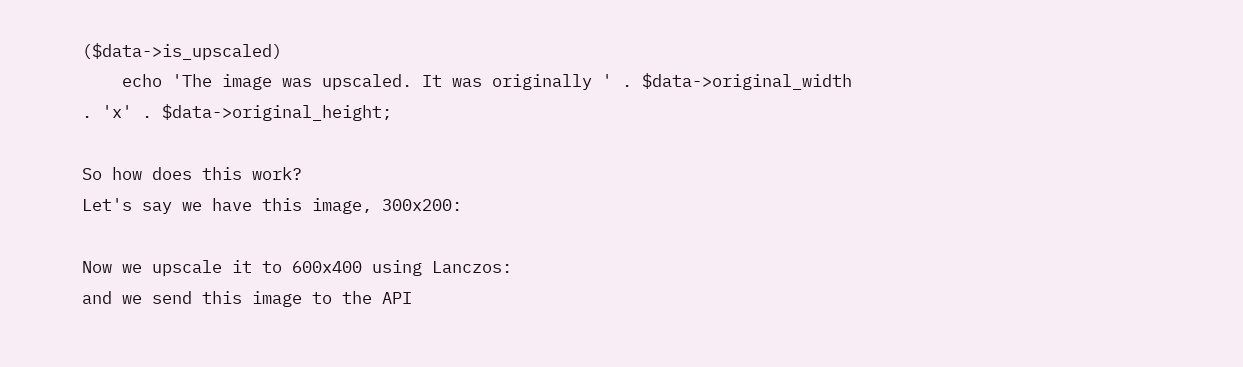($data->is_upscaled)
    echo 'The image was upscaled. It was originally ' . $data->original_width . 'x' . $data->original_height;

So how does this work?
Let's say we have this image, 300x200:

Now we upscale it to 600x400 using Lanczos:
and we send this image to the API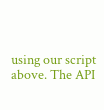using our script above. The API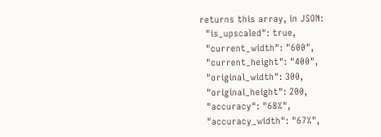returns this array, in JSON:
  "is_upscaled": true,
  "current_width": "600",
  "current_height": "400",
  "original_width": 300,
  "original_height": 200,
  "accuracy": "68%",
  "accuracy_width": "67%",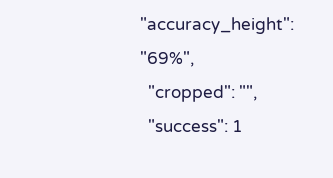"accuracy_height": "69%",
  "cropped": "",
  "success": 1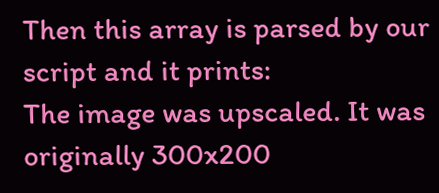Then this array is parsed by our script and it prints:
The image was upscaled. It was originally 300x200